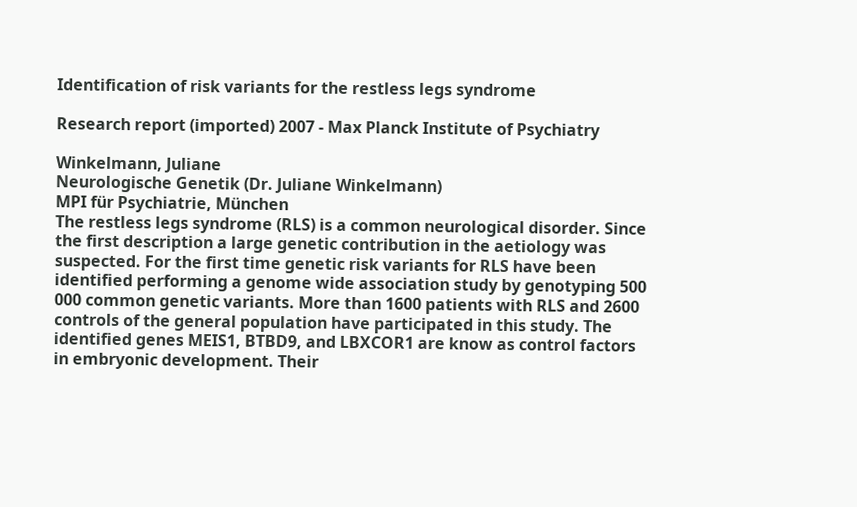Identification of risk variants for the restless legs syndrome

Research report (imported) 2007 - Max Planck Institute of Psychiatry

Winkelmann, Juliane
Neurologische Genetik (Dr. Juliane Winkelmann)
MPI für Psychiatrie, München
The restless legs syndrome (RLS) is a common neurological disorder. Since the first description a large genetic contribution in the aetiology was suspected. For the first time genetic risk variants for RLS have been identified performing a genome wide association study by genotyping 500 000 common genetic variants. More than 1600 patients with RLS and 2600 controls of the general population have participated in this study. The identified genes MEIS1, BTBD9, and LBXCOR1 are know as control factors in embryonic development. Their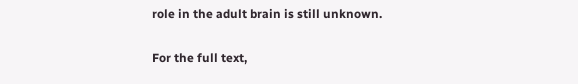role in the adult brain is still unknown.

For the full text,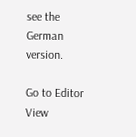see the German version.

Go to Editor View